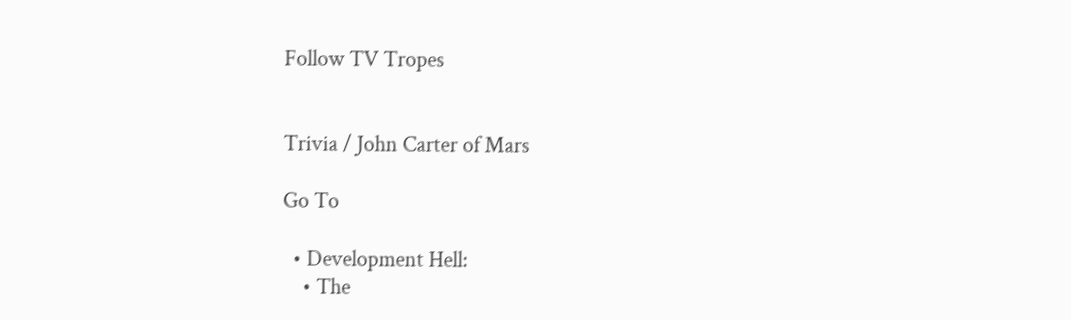Follow TV Tropes


Trivia / John Carter of Mars

Go To

  • Development Hell:
    • The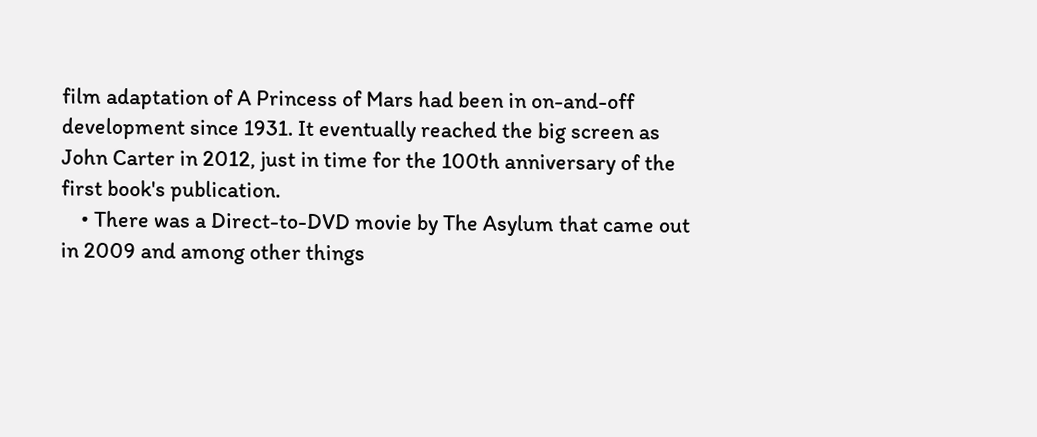film adaptation of A Princess of Mars had been in on-and-off development since 1931. It eventually reached the big screen as John Carter in 2012, just in time for the 100th anniversary of the first book's publication.
    • There was a Direct-to-DVD movie by The Asylum that came out in 2009 and among other things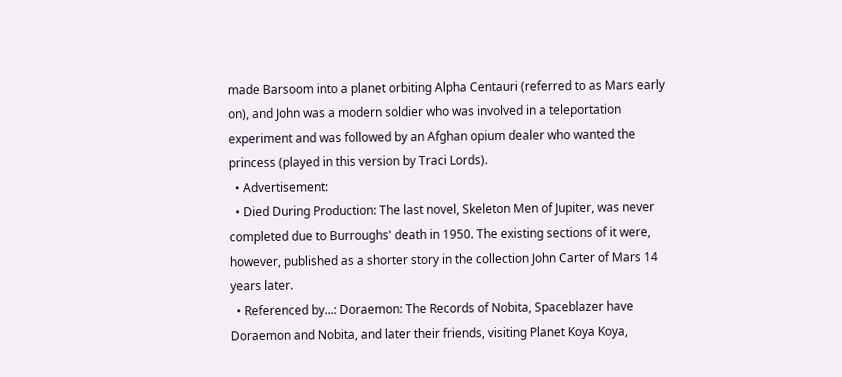made Barsoom into a planet orbiting Alpha Centauri (referred to as Mars early on), and John was a modern soldier who was involved in a teleportation experiment and was followed by an Afghan opium dealer who wanted the princess (played in this version by Traci Lords).
  • Advertisement:
  • Died During Production: The last novel, Skeleton Men of Jupiter, was never completed due to Burroughs' death in 1950. The existing sections of it were, however, published as a shorter story in the collection John Carter of Mars 14 years later.
  • Referenced by...: Doraemon: The Records of Nobita, Spaceblazer have Doraemon and Nobita, and later their friends, visiting Planet Koya Koya,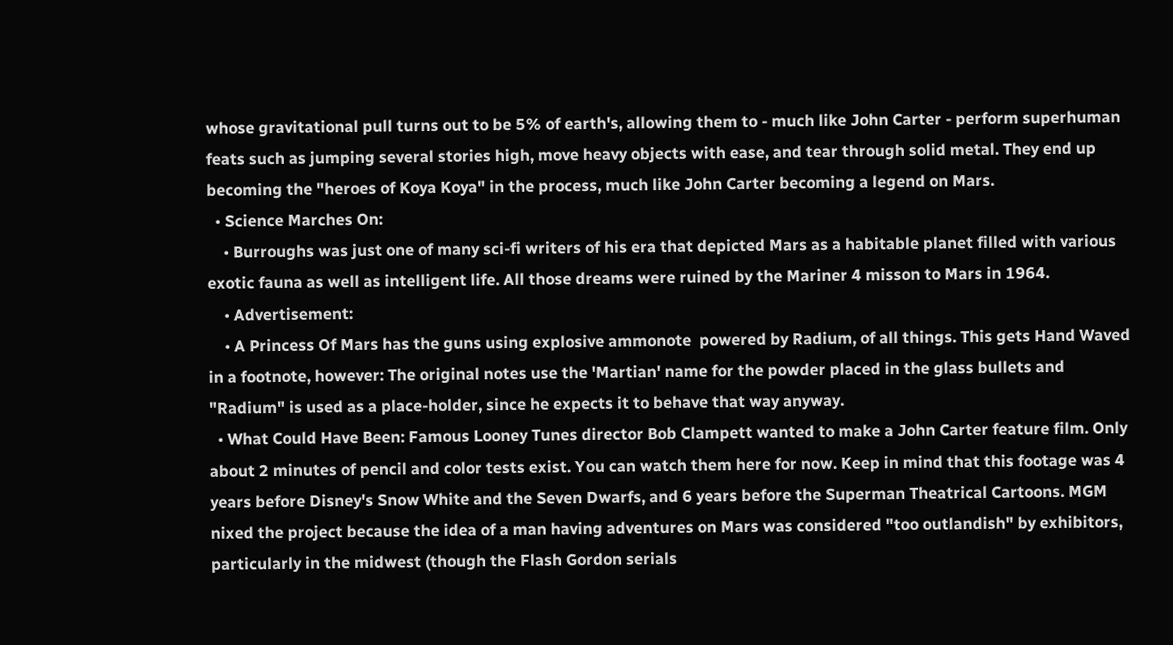whose gravitational pull turns out to be 5% of earth's, allowing them to - much like John Carter - perform superhuman feats such as jumping several stories high, move heavy objects with ease, and tear through solid metal. They end up becoming the "heroes of Koya Koya" in the process, much like John Carter becoming a legend on Mars.
  • Science Marches On:
    • Burroughs was just one of many sci-fi writers of his era that depicted Mars as a habitable planet filled with various exotic fauna as well as intelligent life. All those dreams were ruined by the Mariner 4 misson to Mars in 1964.
    • Advertisement:
    • A Princess Of Mars has the guns using explosive ammonote  powered by Radium, of all things. This gets Hand Waved in a footnote, however: The original notes use the 'Martian' name for the powder placed in the glass bullets and "Radium" is used as a place-holder, since he expects it to behave that way anyway.
  • What Could Have Been: Famous Looney Tunes director Bob Clampett wanted to make a John Carter feature film. Only about 2 minutes of pencil and color tests exist. You can watch them here for now. Keep in mind that this footage was 4 years before Disney's Snow White and the Seven Dwarfs, and 6 years before the Superman Theatrical Cartoons. MGM nixed the project because the idea of a man having adventures on Mars was considered "too outlandish" by exhibitors, particularly in the midwest (though the Flash Gordon serials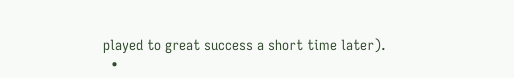played to great success a short time later).
  •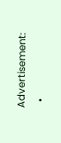Advertisement:
  •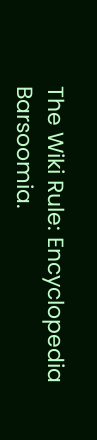The Wiki Rule: Encyclopedia Barsoomia.